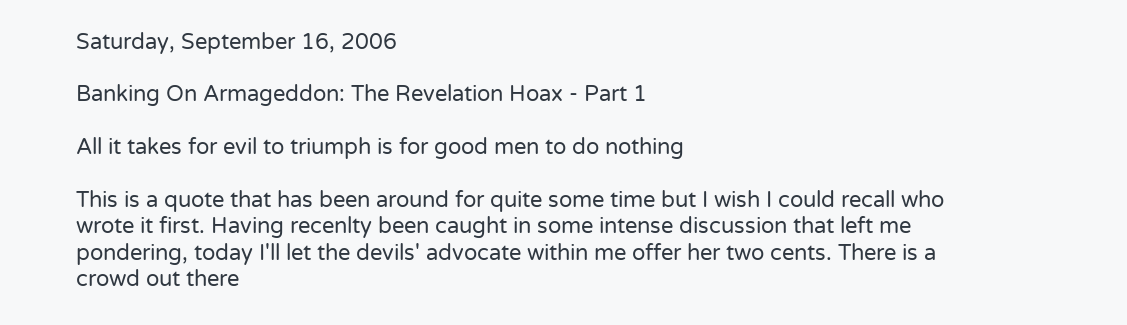Saturday, September 16, 2006

Banking On Armageddon: The Revelation Hoax - Part 1

All it takes for evil to triumph is for good men to do nothing

This is a quote that has been around for quite some time but I wish I could recall who wrote it first. Having recenlty been caught in some intense discussion that left me pondering, today I'll let the devils' advocate within me offer her two cents. There is a crowd out there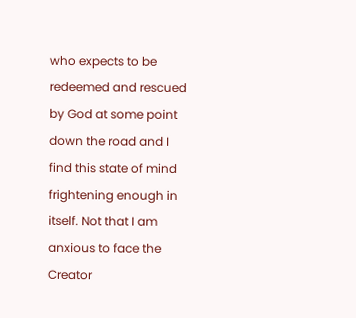who expects to be redeemed and rescued by God at some point down the road and I find this state of mind frightening enough in itself. Not that I am anxious to face the Creator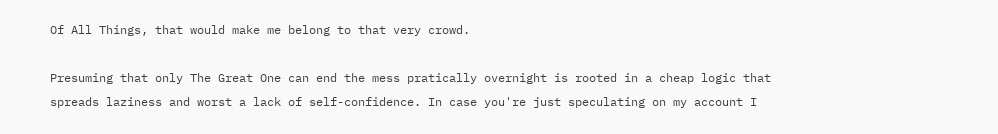Of All Things, that would make me belong to that very crowd.

Presuming that only The Great One can end the mess pratically overnight is rooted in a cheap logic that spreads laziness and worst a lack of self-confidence. In case you're just speculating on my account I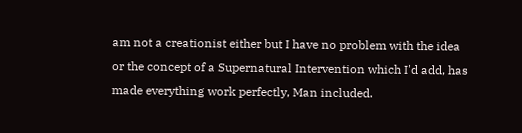am not a creationist either but I have no problem with the idea or the concept of a Supernatural Intervention which I'd add, has made everything work perfectly, Man included.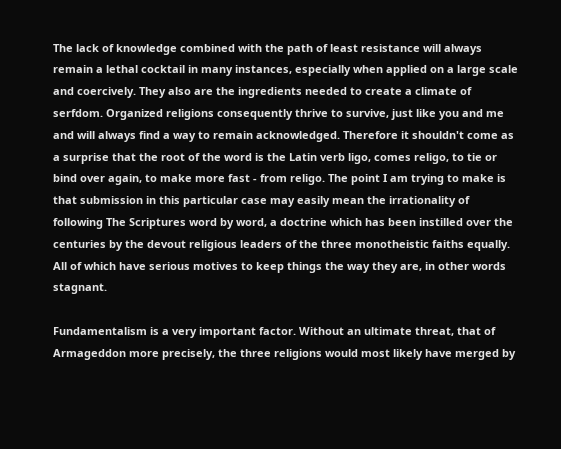The lack of knowledge combined with the path of least resistance will always remain a lethal cocktail in many instances, especially when applied on a large scale and coercively. They also are the ingredients needed to create a climate of serfdom. Organized religions consequently thrive to survive, just like you and me and will always find a way to remain acknowledged. Therefore it shouldn't come as a surprise that the root of the word is the Latin verb ligo, comes religo, to tie or bind over again, to make more fast - from religo. The point I am trying to make is that submission in this particular case may easily mean the irrationality of following The Scriptures word by word, a doctrine which has been instilled over the centuries by the devout religious leaders of the three monotheistic faiths equally. All of which have serious motives to keep things the way they are, in other words stagnant.

Fundamentalism is a very important factor. Without an ultimate threat, that of Armageddon more precisely, the three religions would most likely have merged by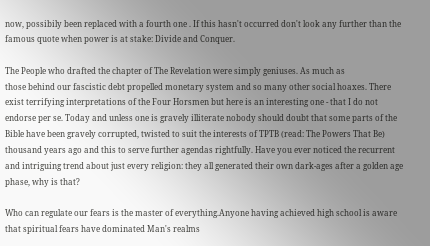now, possibily been replaced with a fourth one . If this hasn't occurred don't look any further than the famous quote when power is at stake: Divide and Conquer.

The People who drafted the chapter of The Revelation were simply geniuses. As much as
those behind our fascistic debt propelled monetary system and so many other social hoaxes. There exist terrifying interpretations of the Four Horsmen but here is an interesting one - that I do not endorse per se. Today and unless one is gravely illiterate nobody should doubt that some parts of the Bible have been gravely corrupted, twisted to suit the interests of TPTB (read: The Powers That Be) thousand years ago and this to serve further agendas rightfully. Have you ever noticed the recurrent and intriguing trend about just every religion: they all generated their own dark-ages after a golden age phase, why is that?

Who can regulate our fears is the master of everything.Anyone having achieved high school is aware that spiritual fears have dominated Man's realms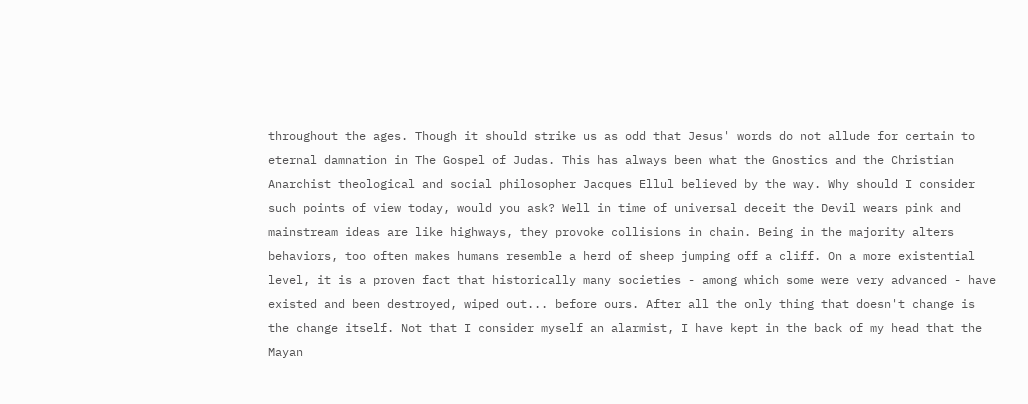throughout the ages. Though it should strike us as odd that Jesus' words do not allude for certain to eternal damnation in The Gospel of Judas. This has always been what the Gnostics and the Christian Anarchist theological and social philosopher Jacques Ellul believed by the way. Why should I consider such points of view today, would you ask? Well in time of universal deceit the Devil wears pink and mainstream ideas are like highways, they provoke collisions in chain. Being in the majority alters behaviors, too often makes humans resemble a herd of sheep jumping off a cliff. On a more existential level, it is a proven fact that historically many societies - among which some were very advanced - have existed and been destroyed, wiped out... before ours. After all the only thing that doesn't change is the change itself. Not that I consider myself an alarmist, I have kept in the back of my head that the Mayan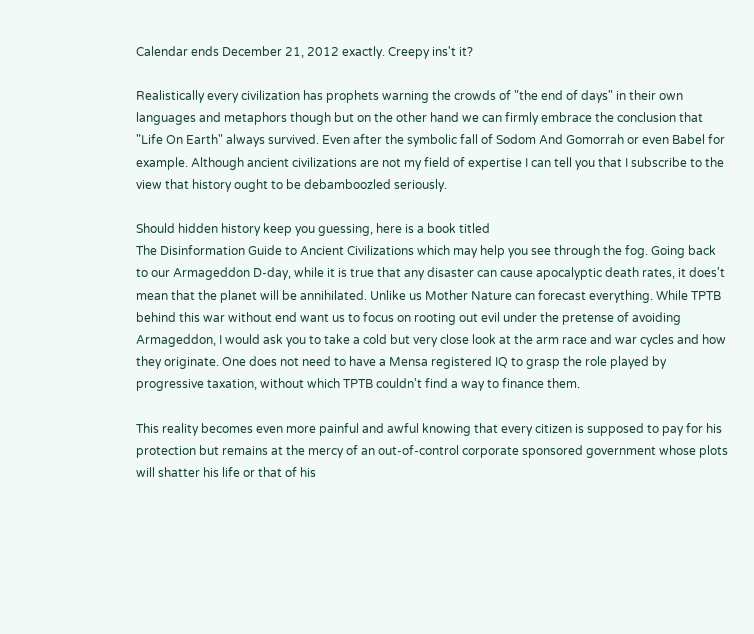Calendar ends December 21, 2012 exactly. Creepy ins't it?

Realistically every civilization has prophets warning the crowds of "the end of days" in their own languages and metaphors though but on the other hand we can firmly embrace the conclusion that "Life On Earth" always survived. Even after the symbolic fall of Sodom And Gomorrah or even Babel for example. Although ancient civilizations are not my field of expertise I can tell you that I subscribe to the view that history ought to be debamboozled seriously.

Should hidden history keep you guessing, here is a book titled
The Disinformation Guide to Ancient Civilizations which may help you see through the fog. Going back to our Armageddon D-day, while it is true that any disaster can cause apocalyptic death rates, it does't mean that the planet will be annihilated. Unlike us Mother Nature can forecast everything. While TPTB behind this war without end want us to focus on rooting out evil under the pretense of avoiding Armageddon, I would ask you to take a cold but very close look at the arm race and war cycles and how they originate. One does not need to have a Mensa registered IQ to grasp the role played by progressive taxation, without which TPTB couldn't find a way to finance them.

This reality becomes even more painful and awful knowing that every citizen is supposed to pay for his protection but remains at the mercy of an out-of-control corporate sponsored government whose plots will shatter his life or that of his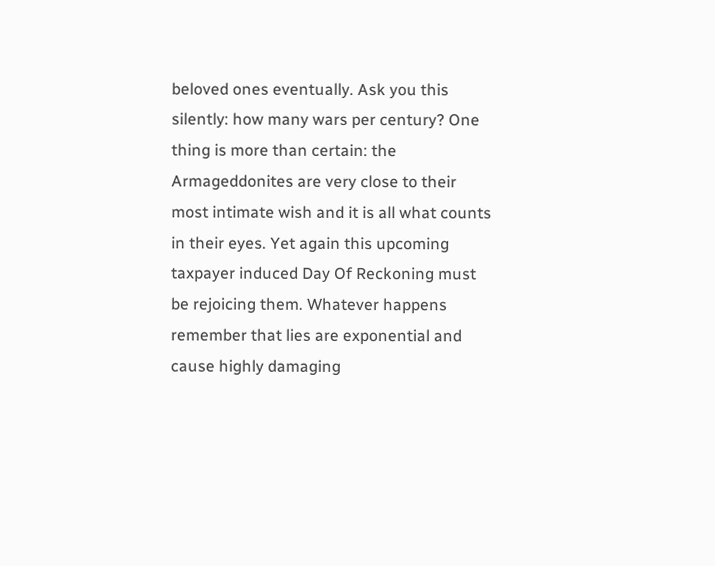beloved ones eventually. Ask you this silently: how many wars per century? One thing is more than certain: the Armageddonites are very close to their most intimate wish and it is all what counts in their eyes. Yet again this upcoming taxpayer induced Day Of Reckoning must be rejoicing them. Whatever happens remember that lies are exponential and cause highly damaging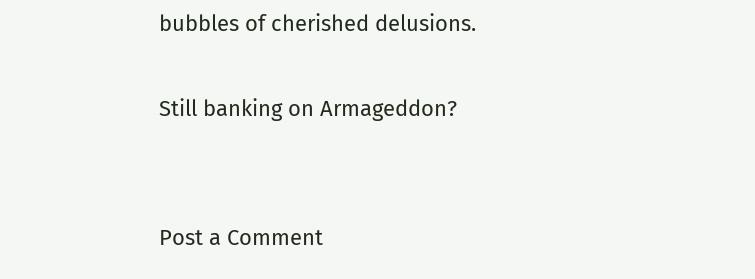bubbles of cherished delusions.

Still banking on Armageddon?


Post a Comment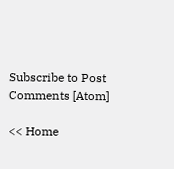Subscribe to Post Comments [Atom]

<< Home